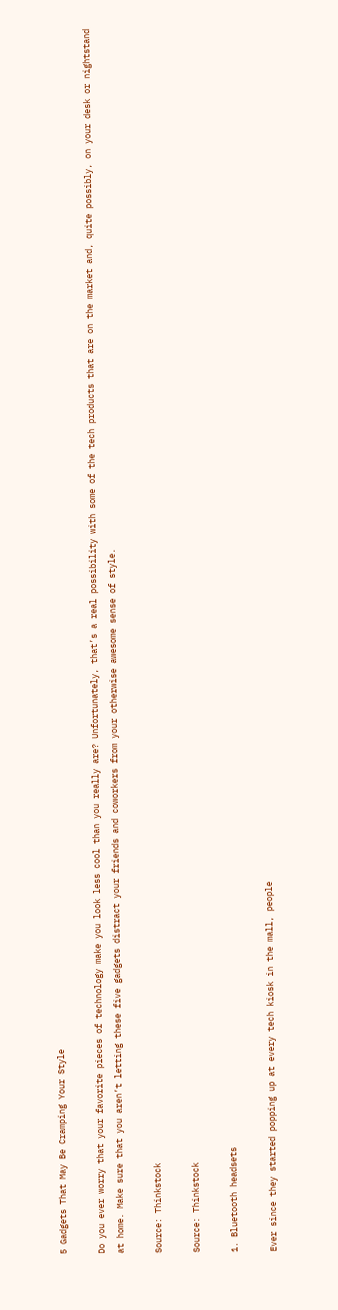5 Gadgets That May Be Cramping Your Style

Do you ever worry that your favorite pieces of technology make you look less cool than you really are? Unfortunately, that’s a real possibility with some of the tech products that are on the market and, quite possibly, on your desk or nightstand at home. Make sure that you aren’t letting these five gadgets distract your friends and coworkers from your otherwise awesome sense of style.

Source: Thinkstock

Source: Thinkstock

1. Bluetooth headsets

Ever since they started popping up at every tech kiosk in the mall, people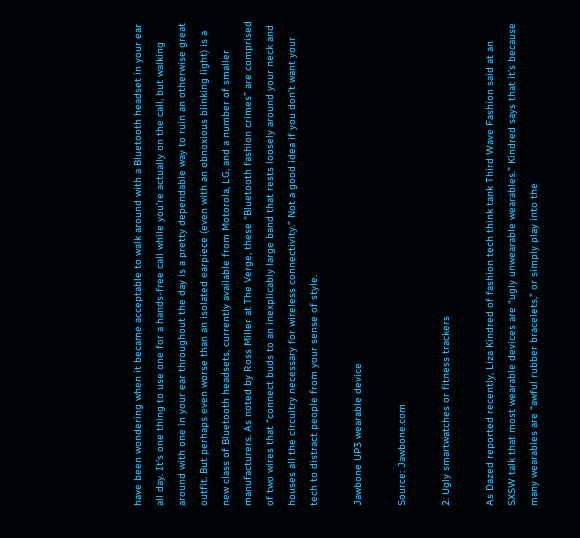have been wondering when it became acceptable to walk around with a Bluetooth headset in your ear all day. It’s one thing to use one for a hands-free call while you’re actually on the call, but walking around with one in your ear throughout the day is a pretty dependable way to ruin an otherwise great outfit. But perhaps even worse than an isolated earpiece (even with an obnoxious blinking light) is a new class of Bluetooth headsets, currently available from Motorola, LG, and a number of smaller manufacturers. As noted by Ross Miller at The Verge, these “Bluetooth fashion crimes” are comprised of two wires that “connect buds to an inexplicably large band that rests loosely around your neck and houses all the circuitry necessary for wireless connectivity.” Not a good idea if you don’t want your tech to distract people from your sense of style.

Jawbone UP3 wearable device

Source: Jawbone.com

2. Ugly smartwatches or fitness trackers

As Dazed reported recently, Liza Kindred of fashion tech think tank Third Wave Fashion said at an SXSW talk that most wearable devices are “ugly unwearable wearables.” Kindred says that it’s because many wearables are “awful rubber bracelets,” or simply play into the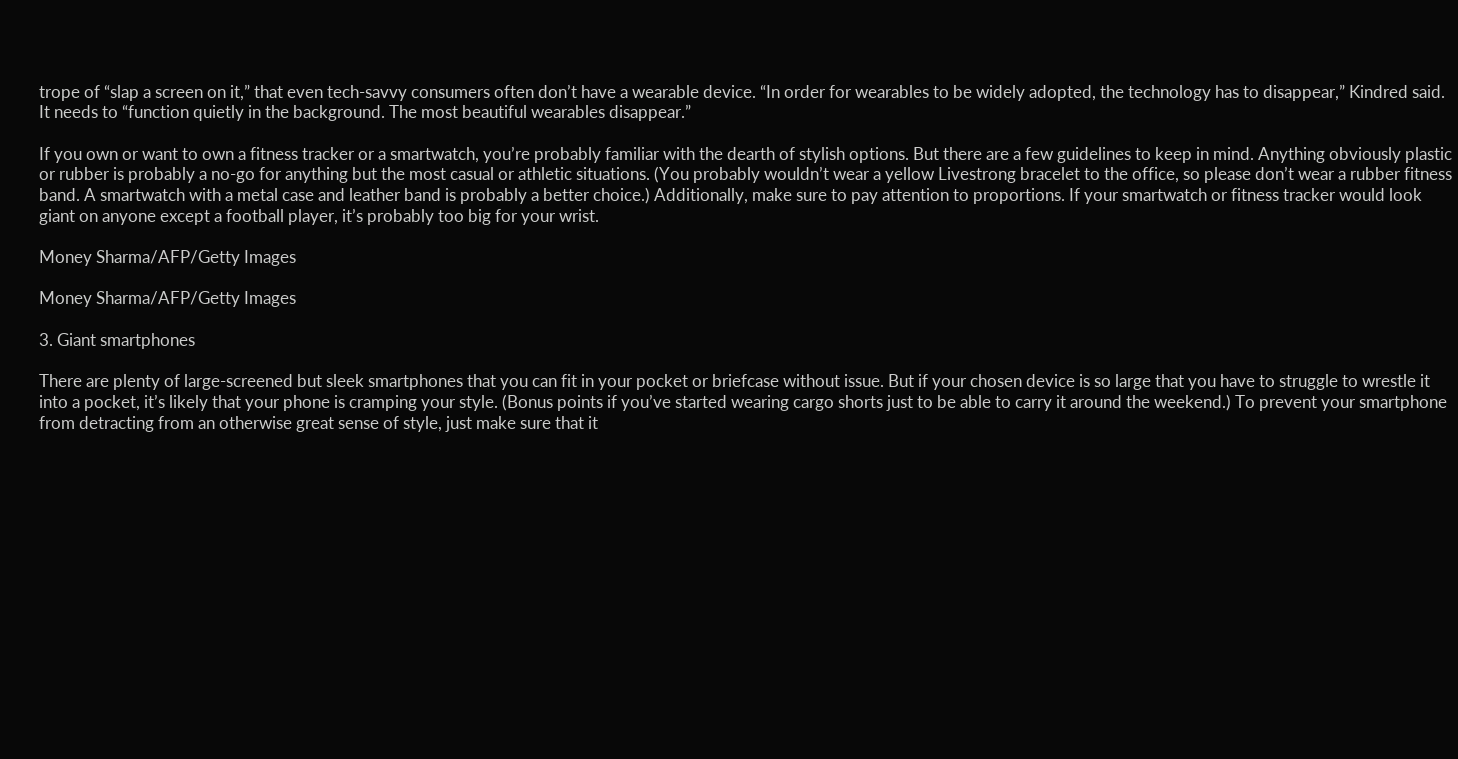trope of “slap a screen on it,” that even tech-savvy consumers often don’t have a wearable device. “In order for wearables to be widely adopted, the technology has to disappear,” Kindred said. It needs to “function quietly in the background. The most beautiful wearables disappear.”

If you own or want to own a fitness tracker or a smartwatch, you’re probably familiar with the dearth of stylish options. But there are a few guidelines to keep in mind. Anything obviously plastic or rubber is probably a no-go for anything but the most casual or athletic situations. (You probably wouldn’t wear a yellow Livestrong bracelet to the office, so please don’t wear a rubber fitness band. A smartwatch with a metal case and leather band is probably a better choice.) Additionally, make sure to pay attention to proportions. If your smartwatch or fitness tracker would look giant on anyone except a football player, it’s probably too big for your wrist.

Money Sharma/AFP/Getty Images

Money Sharma/AFP/Getty Images

3. Giant smartphones

There are plenty of large-screened but sleek smartphones that you can fit in your pocket or briefcase without issue. But if your chosen device is so large that you have to struggle to wrestle it into a pocket, it’s likely that your phone is cramping your style. (Bonus points if you’ve started wearing cargo shorts just to be able to carry it around the weekend.) To prevent your smartphone from detracting from an otherwise great sense of style, just make sure that it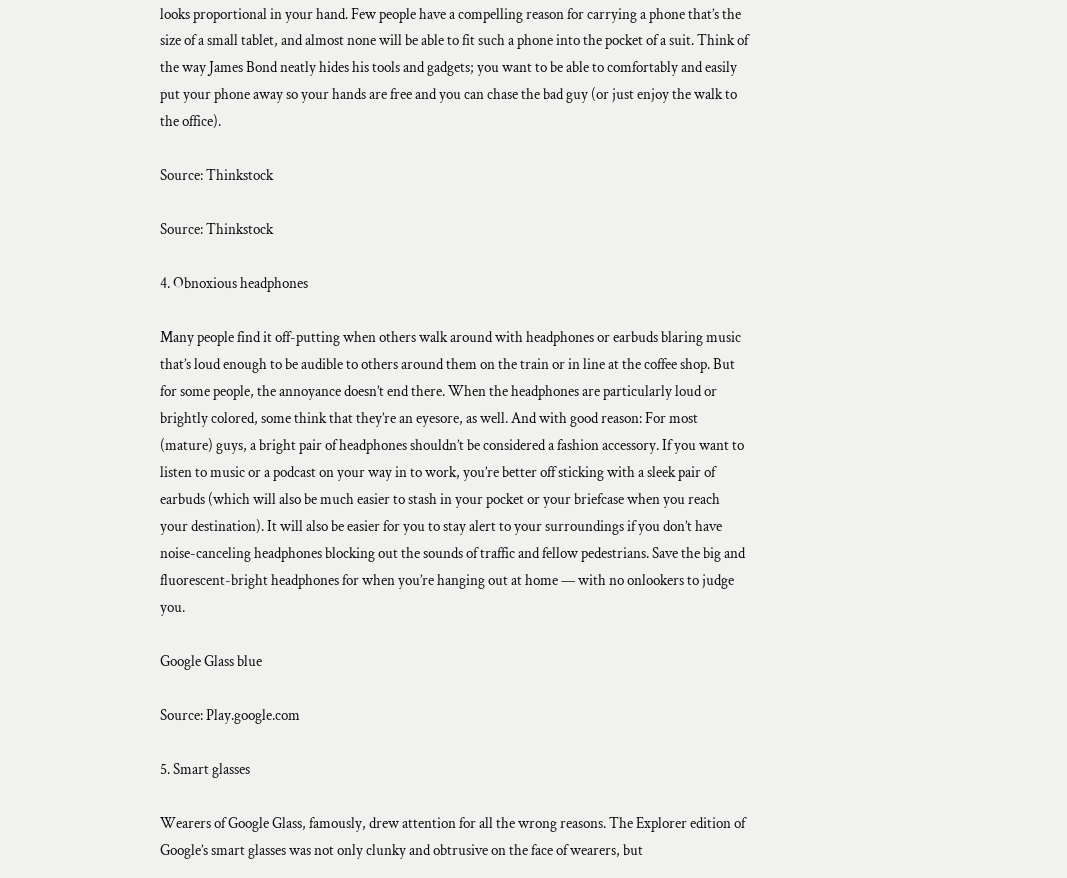looks proportional in your hand. Few people have a compelling reason for carrying a phone that’s the size of a small tablet, and almost none will be able to fit such a phone into the pocket of a suit. Think of the way James Bond neatly hides his tools and gadgets; you want to be able to comfortably and easily put your phone away so your hands are free and you can chase the bad guy (or just enjoy the walk to the office).

Source: Thinkstock

Source: Thinkstock

4. Obnoxious headphones

Many people find it off-putting when others walk around with headphones or earbuds blaring music that’s loud enough to be audible to others around them on the train or in line at the coffee shop. But for some people, the annoyance doesn’t end there. When the headphones are particularly loud or brightly colored, some think that they’re an eyesore, as well. And with good reason: For most (mature) guys, a bright pair of headphones shouldn’t be considered a fashion accessory. If you want to listen to music or a podcast on your way in to work, you’re better off sticking with a sleek pair of earbuds (which will also be much easier to stash in your pocket or your briefcase when you reach your destination). It will also be easier for you to stay alert to your surroundings if you don’t have noise-canceling headphones blocking out the sounds of traffic and fellow pedestrians. Save the big and fluorescent-bright headphones for when you’re hanging out at home — with no onlookers to judge you.

Google Glass blue

Source: Play.google.com

5. Smart glasses

Wearers of Google Glass, famously, drew attention for all the wrong reasons. The Explorer edition of Google’s smart glasses was not only clunky and obtrusive on the face of wearers, but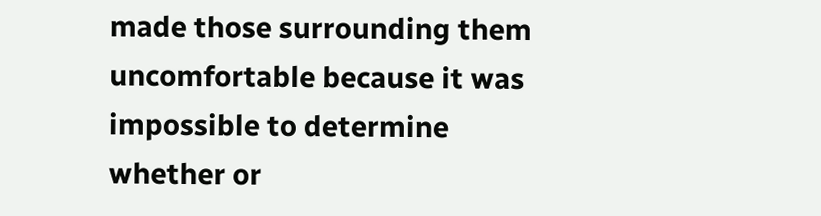made those surrounding them uncomfortable because it was impossible to determine whether or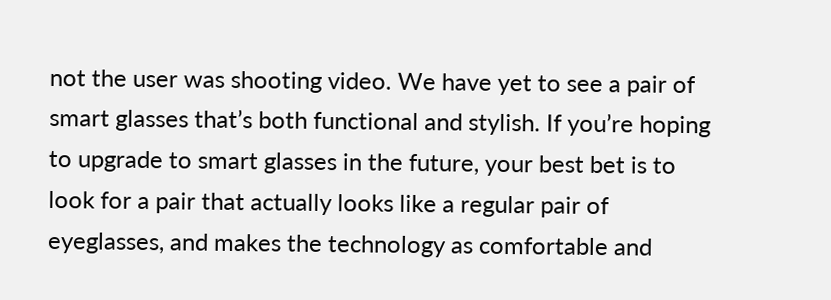not the user was shooting video. We have yet to see a pair of smart glasses that’s both functional and stylish. If you’re hoping to upgrade to smart glasses in the future, your best bet is to look for a pair that actually looks like a regular pair of eyeglasses, and makes the technology as comfortable and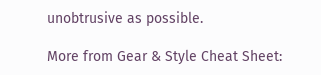unobtrusive as possible.

More from Gear & Style Cheat Sheet: